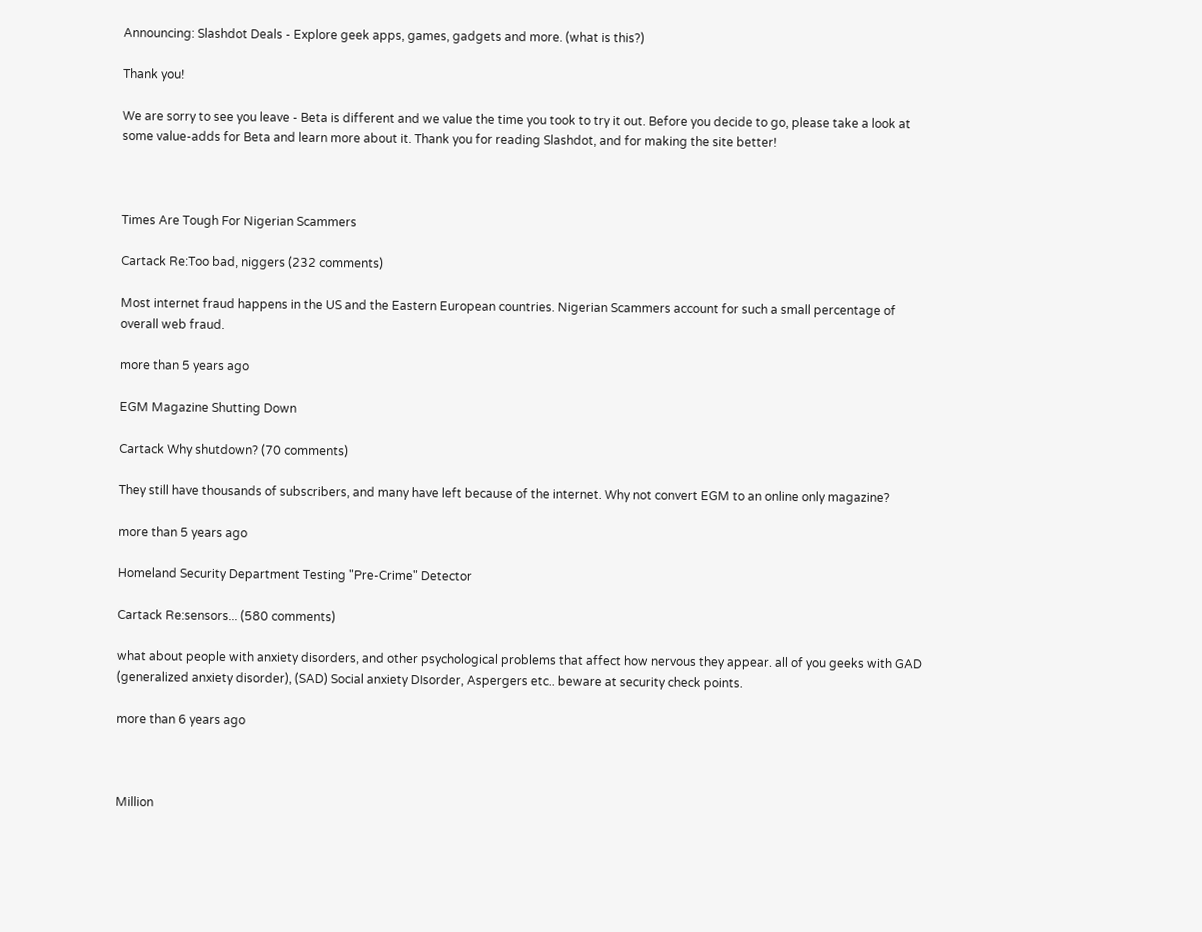Announcing: Slashdot Deals - Explore geek apps, games, gadgets and more. (what is this?)

Thank you!

We are sorry to see you leave - Beta is different and we value the time you took to try it out. Before you decide to go, please take a look at some value-adds for Beta and learn more about it. Thank you for reading Slashdot, and for making the site better!



Times Are Tough For Nigerian Scammers

Cartack Re:Too bad, niggers (232 comments)

Most internet fraud happens in the US and the Eastern European countries. Nigerian Scammers account for such a small percentage of overall web fraud.

more than 5 years ago

EGM Magazine Shutting Down

Cartack Why shutdown? (70 comments)

They still have thousands of subscribers, and many have left because of the internet. Why not convert EGM to an online only magazine?

more than 5 years ago

Homeland Security Department Testing "Pre-Crime" Detector

Cartack Re:sensors... (580 comments)

what about people with anxiety disorders, and other psychological problems that affect how nervous they appear. all of you geeks with GAD (generalized anxiety disorder), (SAD) Social anxiety DIsorder, Aspergers etc.. beware at security check points.

more than 6 years ago



Million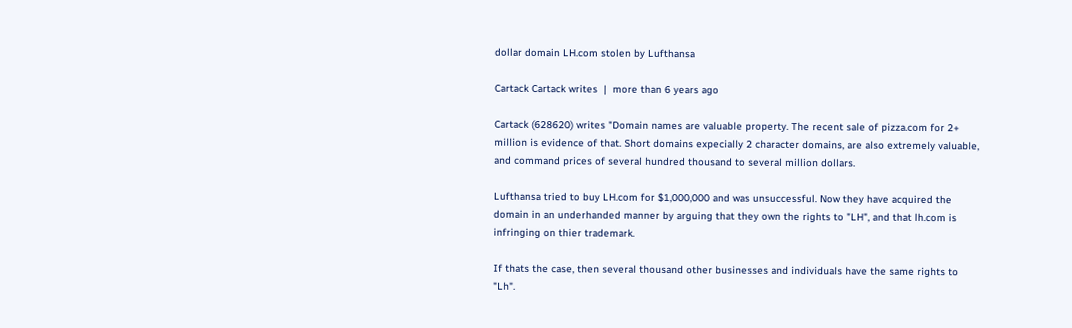dollar domain LH.com stolen by Lufthansa

Cartack Cartack writes  |  more than 6 years ago

Cartack (628620) writes "Domain names are valuable property. The recent sale of pizza.com for 2+ million is evidence of that. Short domains expecially 2 character domains, are also extremely valuable, and command prices of several hundred thousand to several million dollars.

Lufthansa tried to buy LH.com for $1,000,000 and was unsuccessful. Now they have acquired the domain in an underhanded manner by arguing that they own the rights to "LH", and that lh.com is infringing on thier trademark.

If thats the case, then several thousand other businesses and individuals have the same rights to "Lh".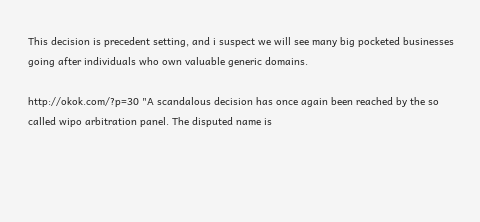This decision is precedent setting, and i suspect we will see many big pocketed businesses going after individuals who own valuable generic domains.

http://okok.com/?p=30 "A scandalous decision has once again been reached by the so called wipo arbitration panel. The disputed name is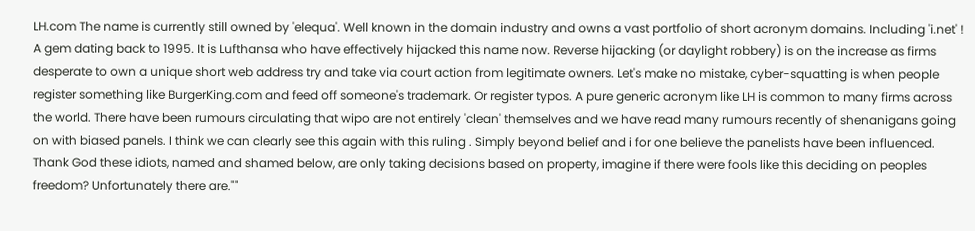LH.com The name is currently still owned by 'elequa'. Well known in the domain industry and owns a vast portfolio of short acronym domains. Including 'i.net' ! A gem dating back to 1995. It is Lufthansa who have effectively hijacked this name now. Reverse hijacking (or daylight robbery) is on the increase as firms desperate to own a unique short web address try and take via court action from legitimate owners. Let's make no mistake, cyber-squatting is when people register something like BurgerKing.com and feed off someone's trademark. Or register typos. A pure generic acronym like LH is common to many firms across the world. There have been rumours circulating that wipo are not entirely 'clean' themselves and we have read many rumours recently of shenanigans going on with biased panels. I think we can clearly see this again with this ruling . Simply beyond belief and i for one believe the panelists have been influenced. Thank God these idiots, named and shamed below, are only taking decisions based on property, imagine if there were fools like this deciding on peoples freedom? Unfortunately there are.""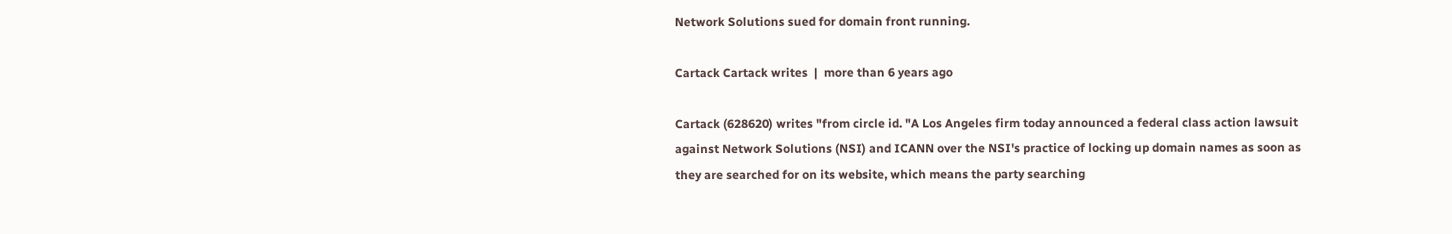Network Solutions sued for domain front running.

Cartack Cartack writes  |  more than 6 years ago

Cartack (628620) writes "from circle id. "A Los Angeles firm today announced a federal class action lawsuit against Network Solutions (NSI) and ICANN over the NSI's practice of locking up domain names as soon as they are searched for on its website, which means the party searching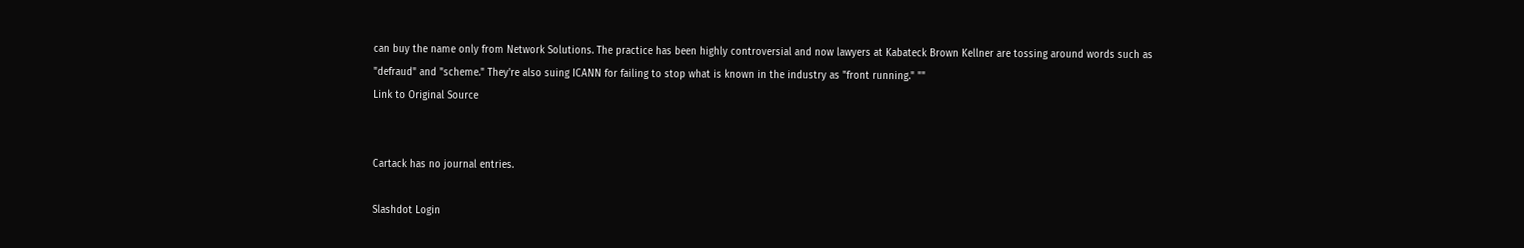can buy the name only from Network Solutions. The practice has been highly controversial and now lawyers at Kabateck Brown Kellner are tossing around words such as "defraud" and "scheme." They're also suing ICANN for failing to stop what is known in the industry as "front running." ""
Link to Original Source


Cartack has no journal entries.

Slashdot Login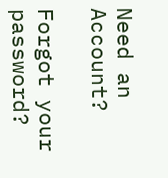Need an Account?

Forgot your password?